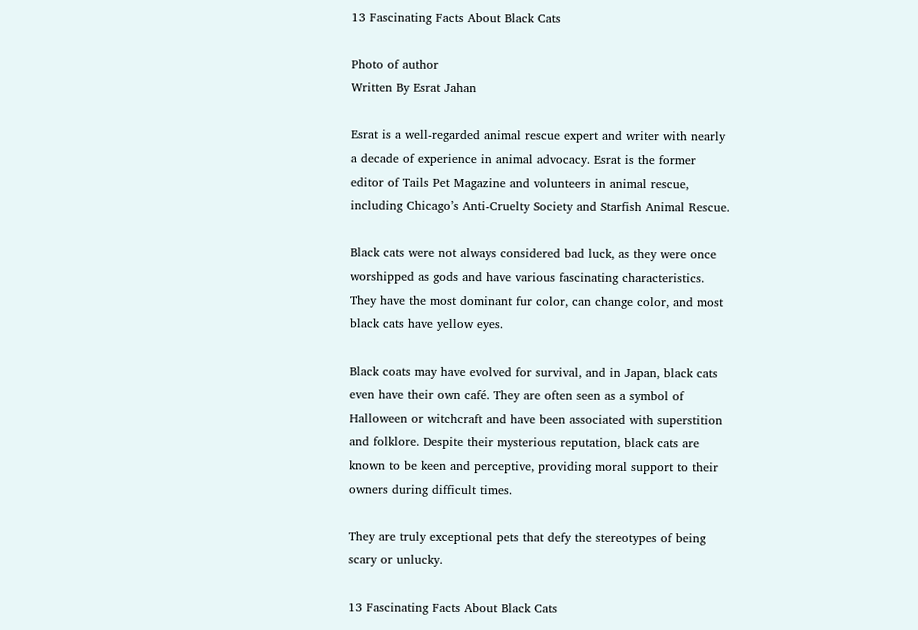13 Fascinating Facts About Black Cats

Photo of author
Written By Esrat Jahan

Esrat is a well-regarded animal rescue expert and writer with nearly a decade of experience in animal advocacy. Esrat is the former editor of Tails Pet Magazine and volunteers in animal rescue, including Chicago’s Anti-Cruelty Society and Starfish Animal Rescue.

Black cats were not always considered bad luck, as they were once worshipped as gods and have various fascinating characteristics. They have the most dominant fur color, can change color, and most black cats have yellow eyes.

Black coats may have evolved for survival, and in Japan, black cats even have their own café. They are often seen as a symbol of Halloween or witchcraft and have been associated with superstition and folklore. Despite their mysterious reputation, black cats are known to be keen and perceptive, providing moral support to their owners during difficult times.

They are truly exceptional pets that defy the stereotypes of being scary or unlucky.

13 Fascinating Facts About Black Cats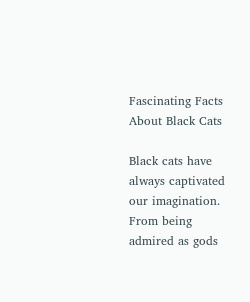Fascinating Facts About Black Cats

Black cats have always captivated our imagination. From being admired as gods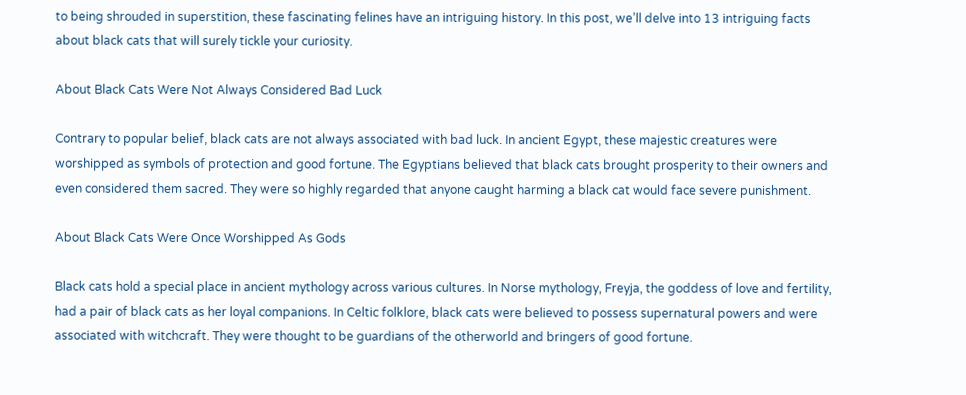to being shrouded in superstition, these fascinating felines have an intriguing history. In this post, we’ll delve into 13 intriguing facts about black cats that will surely tickle your curiosity.

About Black Cats Were Not Always Considered Bad Luck

Contrary to popular belief, black cats are not always associated with bad luck. In ancient Egypt, these majestic creatures were worshipped as symbols of protection and good fortune. The Egyptians believed that black cats brought prosperity to their owners and even considered them sacred. They were so highly regarded that anyone caught harming a black cat would face severe punishment.

About Black Cats Were Once Worshipped As Gods

Black cats hold a special place in ancient mythology across various cultures. In Norse mythology, Freyja, the goddess of love and fertility, had a pair of black cats as her loyal companions. In Celtic folklore, black cats were believed to possess supernatural powers and were associated with witchcraft. They were thought to be guardians of the otherworld and bringers of good fortune.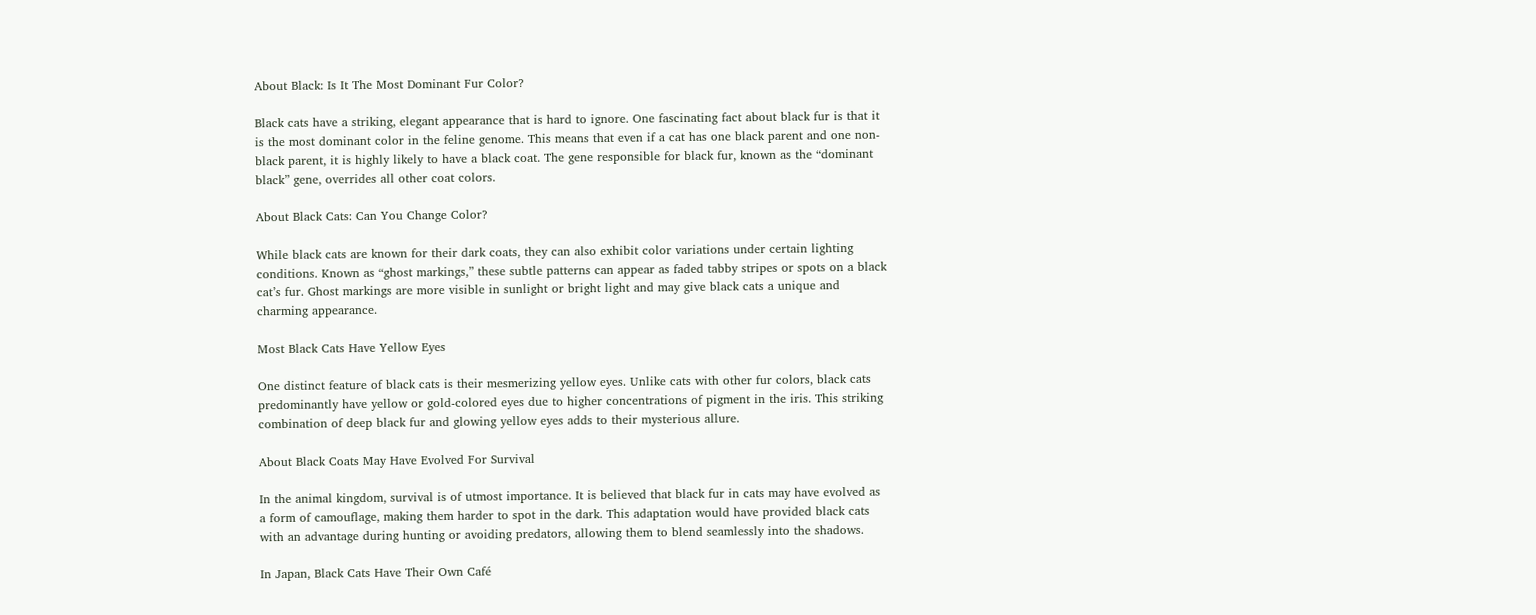About Black: Is It The Most Dominant Fur Color?

Black cats have a striking, elegant appearance that is hard to ignore. One fascinating fact about black fur is that it is the most dominant color in the feline genome. This means that even if a cat has one black parent and one non-black parent, it is highly likely to have a black coat. The gene responsible for black fur, known as the “dominant black” gene, overrides all other coat colors.

About Black Cats: Can You Change Color?

While black cats are known for their dark coats, they can also exhibit color variations under certain lighting conditions. Known as “ghost markings,” these subtle patterns can appear as faded tabby stripes or spots on a black cat’s fur. Ghost markings are more visible in sunlight or bright light and may give black cats a unique and charming appearance.

Most Black Cats Have Yellow Eyes

One distinct feature of black cats is their mesmerizing yellow eyes. Unlike cats with other fur colors, black cats predominantly have yellow or gold-colored eyes due to higher concentrations of pigment in the iris. This striking combination of deep black fur and glowing yellow eyes adds to their mysterious allure.

About Black Coats May Have Evolved For Survival

In the animal kingdom, survival is of utmost importance. It is believed that black fur in cats may have evolved as a form of camouflage, making them harder to spot in the dark. This adaptation would have provided black cats with an advantage during hunting or avoiding predators, allowing them to blend seamlessly into the shadows.

In Japan, Black Cats Have Their Own Café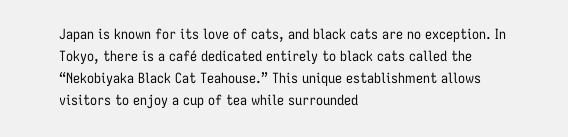Japan is known for its love of cats, and black cats are no exception. In Tokyo, there is a café dedicated entirely to black cats called the “Nekobiyaka Black Cat Teahouse.” This unique establishment allows visitors to enjoy a cup of tea while surrounded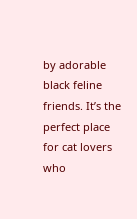by adorable black feline friends. It’s the perfect place for cat lovers who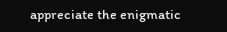appreciate the enigmatic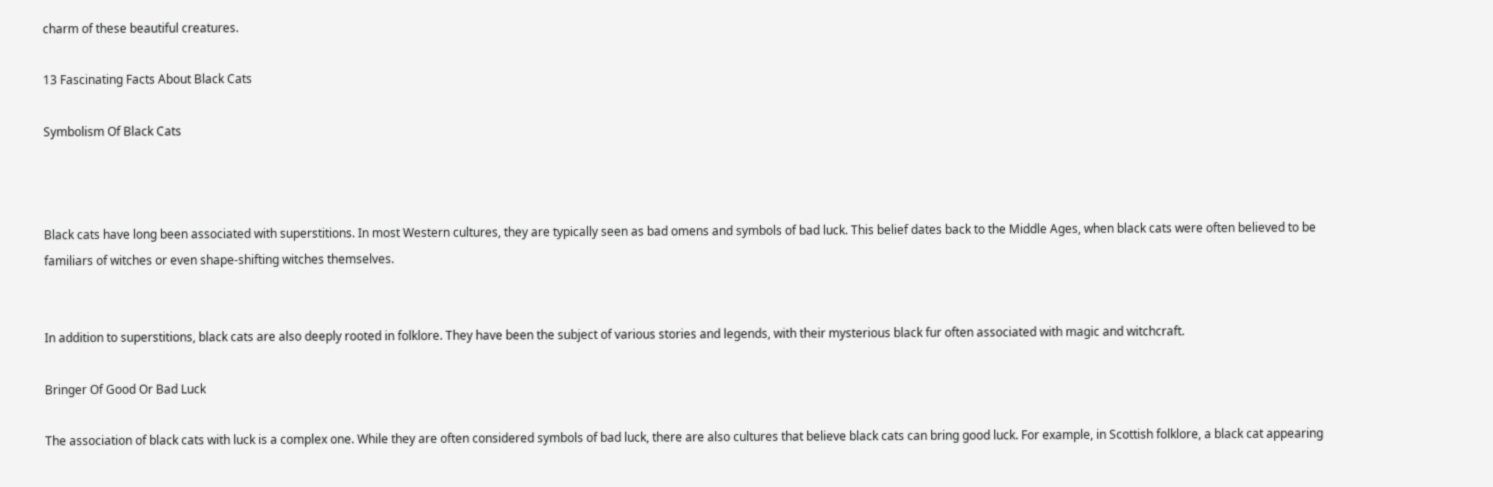charm of these beautiful creatures.

13 Fascinating Facts About Black Cats

Symbolism Of Black Cats



Black cats have long been associated with superstitions. In most Western cultures, they are typically seen as bad omens and symbols of bad luck. This belief dates back to the Middle Ages, when black cats were often believed to be familiars of witches or even shape-shifting witches themselves.


In addition to superstitions, black cats are also deeply rooted in folklore. They have been the subject of various stories and legends, with their mysterious black fur often associated with magic and witchcraft.

Bringer Of Good Or Bad Luck

The association of black cats with luck is a complex one. While they are often considered symbols of bad luck, there are also cultures that believe black cats can bring good luck. For example, in Scottish folklore, a black cat appearing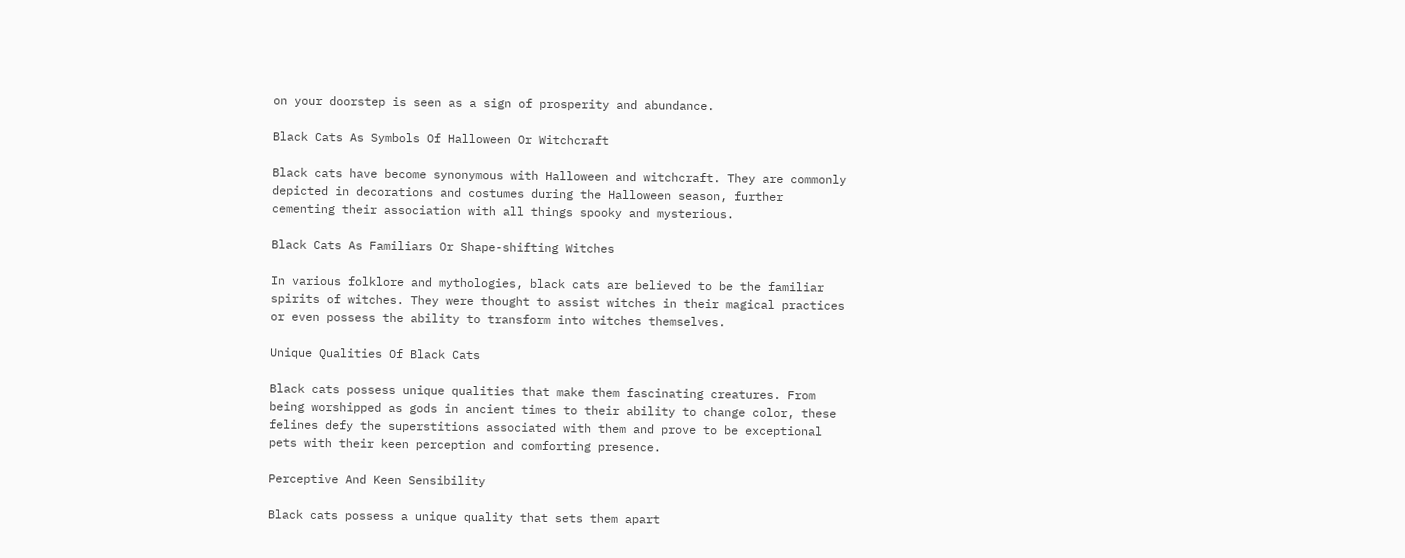on your doorstep is seen as a sign of prosperity and abundance.

Black Cats As Symbols Of Halloween Or Witchcraft

Black cats have become synonymous with Halloween and witchcraft. They are commonly depicted in decorations and costumes during the Halloween season, further cementing their association with all things spooky and mysterious.

Black Cats As Familiars Or Shape-shifting Witches

In various folklore and mythologies, black cats are believed to be the familiar spirits of witches. They were thought to assist witches in their magical practices or even possess the ability to transform into witches themselves.

Unique Qualities Of Black Cats

Black cats possess unique qualities that make them fascinating creatures. From being worshipped as gods in ancient times to their ability to change color, these felines defy the superstitions associated with them and prove to be exceptional pets with their keen perception and comforting presence.

Perceptive And Keen Sensibility

Black cats possess a unique quality that sets them apart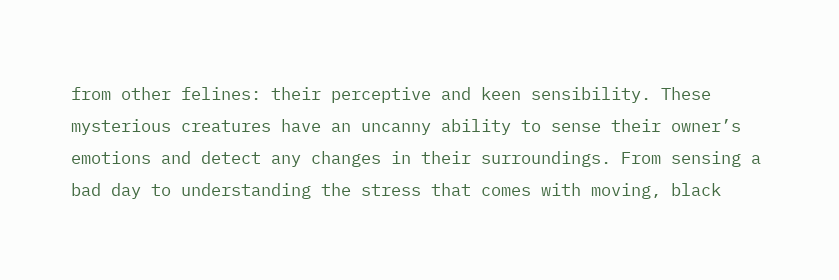from other felines: their perceptive and keen sensibility. These mysterious creatures have an uncanny ability to sense their owner’s emotions and detect any changes in their surroundings. From sensing a bad day to understanding the stress that comes with moving, black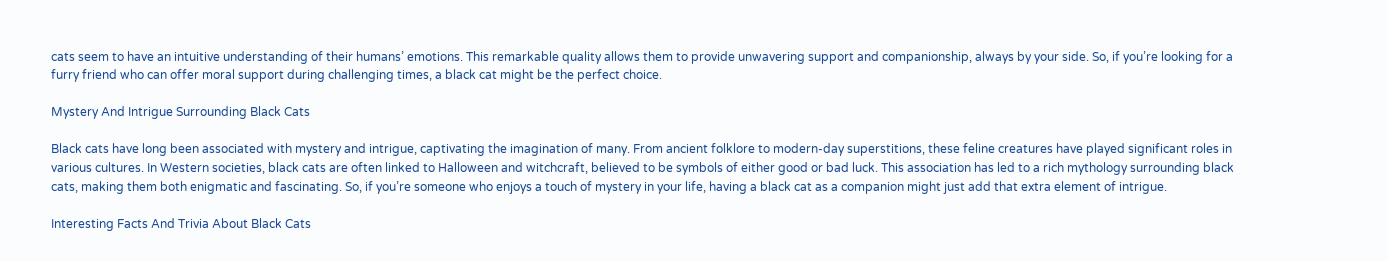cats seem to have an intuitive understanding of their humans’ emotions. This remarkable quality allows them to provide unwavering support and companionship, always by your side. So, if you’re looking for a furry friend who can offer moral support during challenging times, a black cat might be the perfect choice.

Mystery And Intrigue Surrounding Black Cats

Black cats have long been associated with mystery and intrigue, captivating the imagination of many. From ancient folklore to modern-day superstitions, these feline creatures have played significant roles in various cultures. In Western societies, black cats are often linked to Halloween and witchcraft, believed to be symbols of either good or bad luck. This association has led to a rich mythology surrounding black cats, making them both enigmatic and fascinating. So, if you’re someone who enjoys a touch of mystery in your life, having a black cat as a companion might just add that extra element of intrigue.

Interesting Facts And Trivia About Black Cats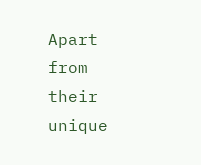Apart from their unique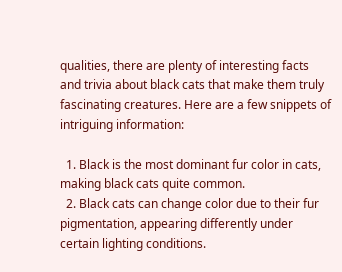qualities, there are plenty of interesting facts and trivia about black cats that make them truly fascinating creatures. Here are a few snippets of intriguing information:

  1. Black is the most dominant fur color in cats, making black cats quite common.
  2. Black cats can change color due to their fur pigmentation, appearing differently under certain lighting conditions.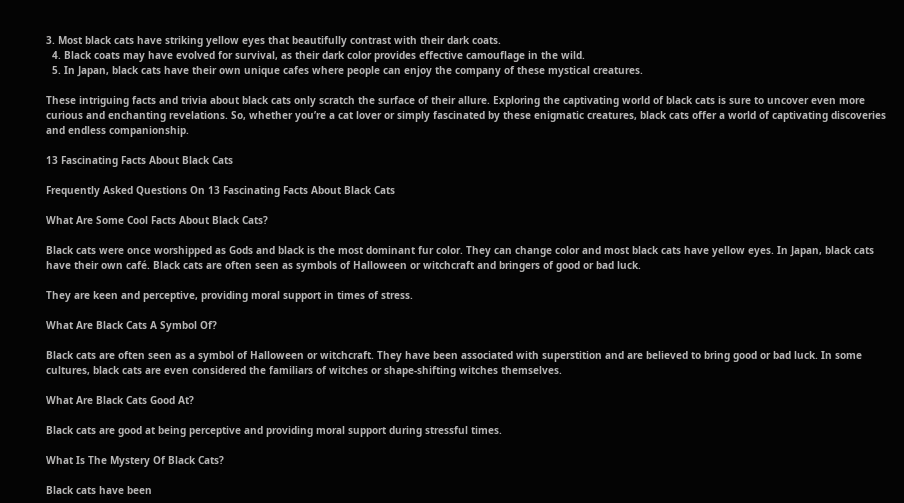3. Most black cats have striking yellow eyes that beautifully contrast with their dark coats.
  4. Black coats may have evolved for survival, as their dark color provides effective camouflage in the wild.
  5. In Japan, black cats have their own unique cafes where people can enjoy the company of these mystical creatures.

These intriguing facts and trivia about black cats only scratch the surface of their allure. Exploring the captivating world of black cats is sure to uncover even more curious and enchanting revelations. So, whether you’re a cat lover or simply fascinated by these enigmatic creatures, black cats offer a world of captivating discoveries and endless companionship.

13 Fascinating Facts About Black Cats

Frequently Asked Questions On 13 Fascinating Facts About Black Cats

What Are Some Cool Facts About Black Cats?

Black cats were once worshipped as Gods and black is the most dominant fur color. They can change color and most black cats have yellow eyes. In Japan, black cats have their own café. Black cats are often seen as symbols of Halloween or witchcraft and bringers of good or bad luck.

They are keen and perceptive, providing moral support in times of stress.

What Are Black Cats A Symbol Of?

Black cats are often seen as a symbol of Halloween or witchcraft. They have been associated with superstition and are believed to bring good or bad luck. In some cultures, black cats are even considered the familiars of witches or shape-shifting witches themselves.

What Are Black Cats Good At?

Black cats are good at being perceptive and providing moral support during stressful times.

What Is The Mystery Of Black Cats?

Black cats have been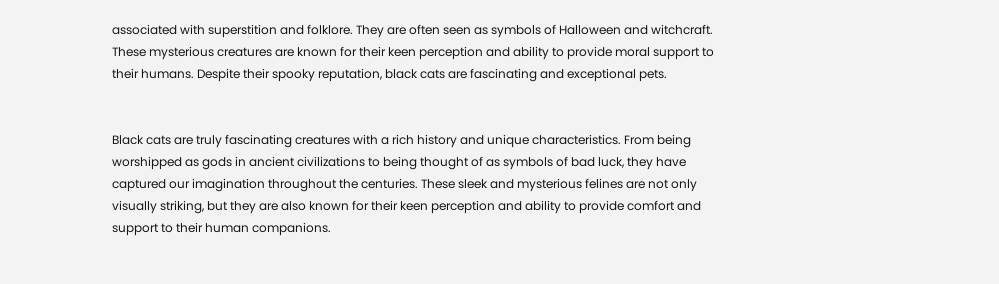associated with superstition and folklore. They are often seen as symbols of Halloween and witchcraft. These mysterious creatures are known for their keen perception and ability to provide moral support to their humans. Despite their spooky reputation, black cats are fascinating and exceptional pets.


Black cats are truly fascinating creatures with a rich history and unique characteristics. From being worshipped as gods in ancient civilizations to being thought of as symbols of bad luck, they have captured our imagination throughout the centuries. These sleek and mysterious felines are not only visually striking, but they are also known for their keen perception and ability to provide comfort and support to their human companions.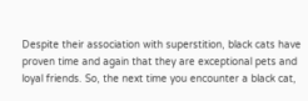Despite their association with superstition, black cats have proven time and again that they are exceptional pets and loyal friends. So, the next time you encounter a black cat,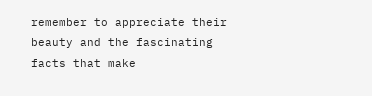remember to appreciate their beauty and the fascinating facts that make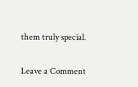them truly special.

Leave a Comment